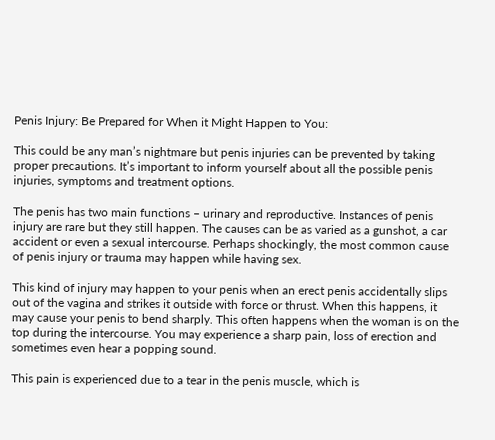Penis Injury: Be Prepared for When it Might Happen to You:

This could be any man’s nightmare but penis injuries can be prevented by taking proper precautions. It’s important to inform yourself about all the possible penis injuries, symptoms and treatment options.

The penis has two main functions – urinary and reproductive. Instances of penis injury are rare but they still happen. The causes can be as varied as a gunshot, a car accident or even a sexual intercourse. Perhaps shockingly, the most common cause of penis injury or trauma may happen while having sex.

This kind of injury may happen to your penis when an erect penis accidentally slips out of the vagina and strikes it outside with force or thrust. When this happens, it may cause your penis to bend sharply. This often happens when the woman is on the top during the intercourse. You may experience a sharp pain, loss of erection and sometimes even hear a popping sound.

This pain is experienced due to a tear in the penis muscle, which is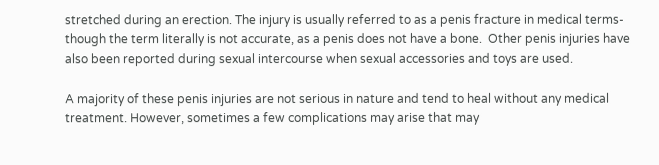stretched during an erection. The injury is usually referred to as a penis fracture in medical terms- though the term literally is not accurate, as a penis does not have a bone.  Other penis injuries have also been reported during sexual intercourse when sexual accessories and toys are used.

A majority of these penis injuries are not serious in nature and tend to heal without any medical treatment. However, sometimes a few complications may arise that may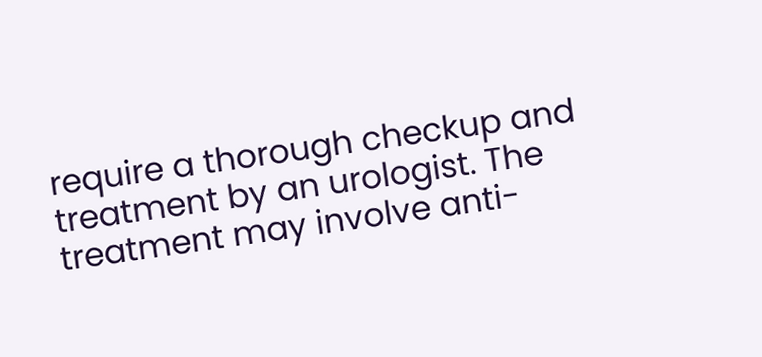require a thorough checkup and treatment by an urologist. The treatment may involve anti-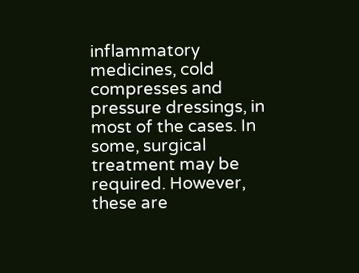inflammatory medicines, cold compresses and pressure dressings, in most of the cases. In some, surgical treatment may be required. However, these are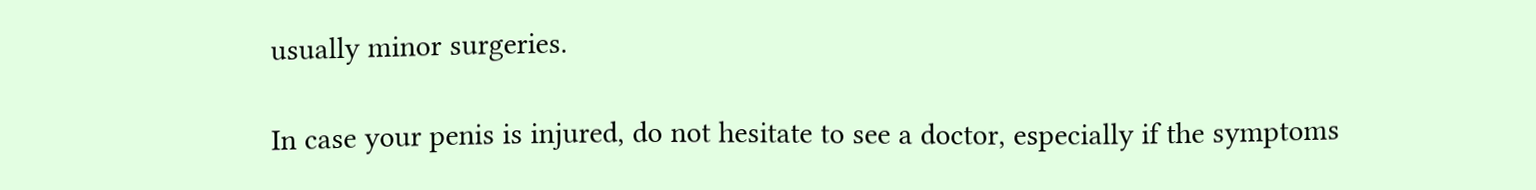usually minor surgeries.

In case your penis is injured, do not hesitate to see a doctor, especially if the symptoms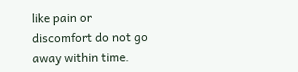like pain or discomfort do not go away within time.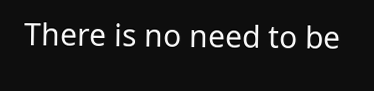There is no need to be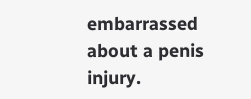embarrassed about a penis injury.